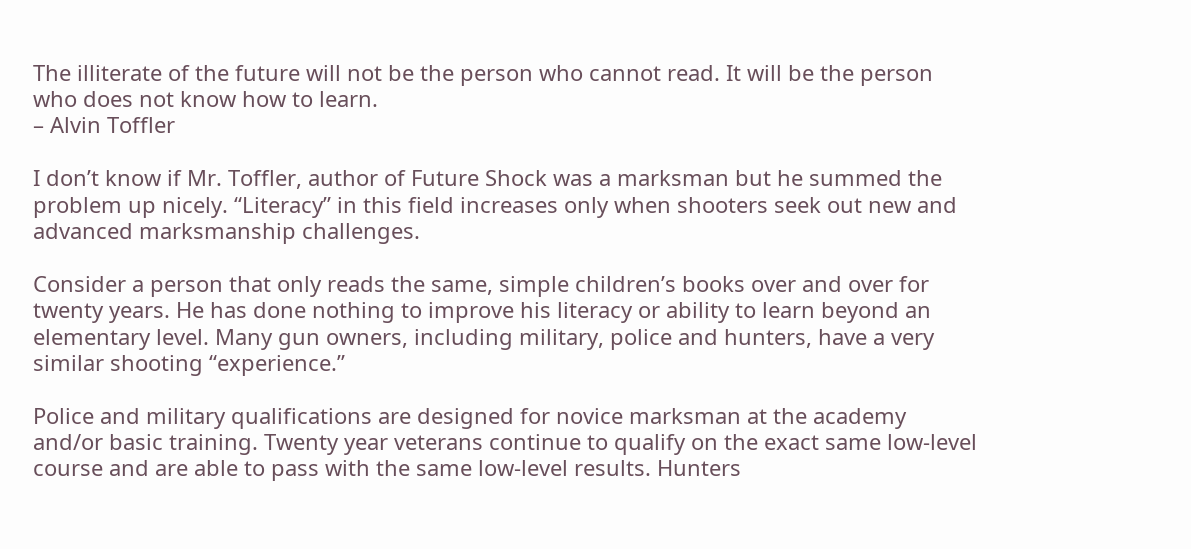The illiterate of the future will not be the person who cannot read. It will be the person who does not know how to learn.
– Alvin Toffler

I don’t know if Mr. Toffler, author of Future Shock was a marksman but he summed the problem up nicely. “Literacy” in this field increases only when shooters seek out new and advanced marksmanship challenges.

Consider a person that only reads the same, simple children’s books over and over for twenty years. He has done nothing to improve his literacy or ability to learn beyond an elementary level. Many gun owners, including military, police and hunters, have a very similar shooting “experience.”

Police and military qualifications are designed for novice marksman at the academy and/or basic training. Twenty year veterans continue to qualify on the exact same low-level course and are able to pass with the same low-level results. Hunters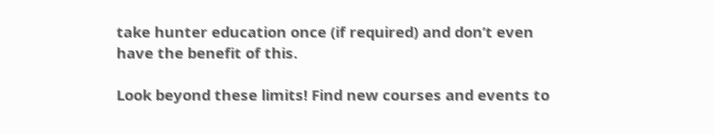take hunter education once (if required) and don’t even have the benefit of this.

Look beyond these limits! Find new courses and events to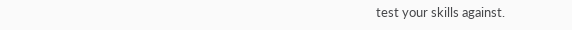test your skills against.